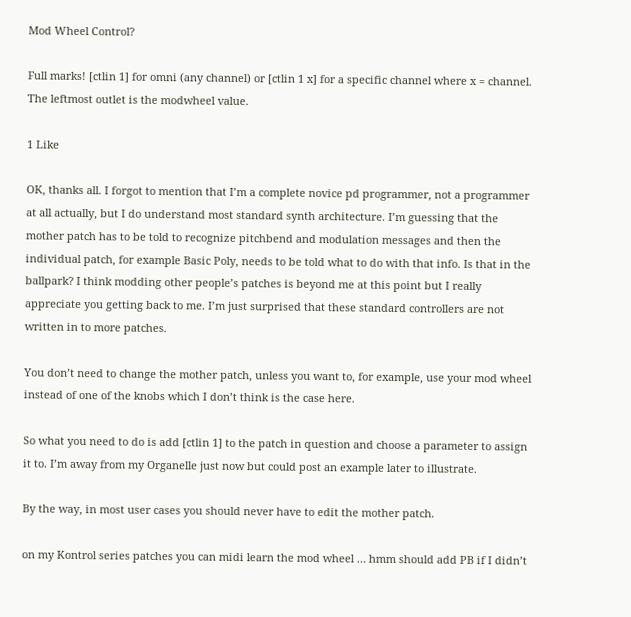Mod Wheel Control?

Full marks! [ctlin 1] for omni (any channel) or [ctlin 1 x] for a specific channel where x = channel. The leftmost outlet is the modwheel value.

1 Like

OK, thanks all. I forgot to mention that I’m a complete novice pd programmer, not a programmer at all actually, but I do understand most standard synth architecture. I’m guessing that the mother patch has to be told to recognize pitchbend and modulation messages and then the individual patch, for example Basic Poly, needs to be told what to do with that info. Is that in the ballpark? I think modding other people’s patches is beyond me at this point but I really appreciate you getting back to me. I’m just surprised that these standard controllers are not written in to more patches.

You don’t need to change the mother patch, unless you want to, for example, use your mod wheel instead of one of the knobs which I don’t think is the case here.

So what you need to do is add [ctlin 1] to the patch in question and choose a parameter to assign it to. I’m away from my Organelle just now but could post an example later to illustrate.

By the way, in most user cases you should never have to edit the mother patch.

on my Kontrol series patches you can midi learn the mod wheel … hmm should add PB if I didn’t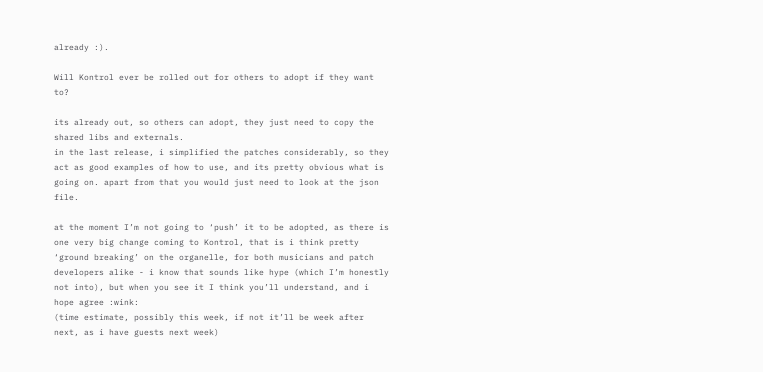already :).

Will Kontrol ever be rolled out for others to adopt if they want to?

its already out, so others can adopt, they just need to copy the shared libs and externals.
in the last release, i simplified the patches considerably, so they act as good examples of how to use, and its pretty obvious what is going on. apart from that you would just need to look at the json file.

at the moment I’m not going to ‘push’ it to be adopted, as there is one very big change coming to Kontrol, that is i think pretty ‘ground breaking’ on the organelle, for both musicians and patch developers alike - i know that sounds like hype (which I’m honestly not into), but when you see it I think you’ll understand, and i hope agree :wink:
(time estimate, possibly this week, if not it’ll be week after next, as i have guests next week)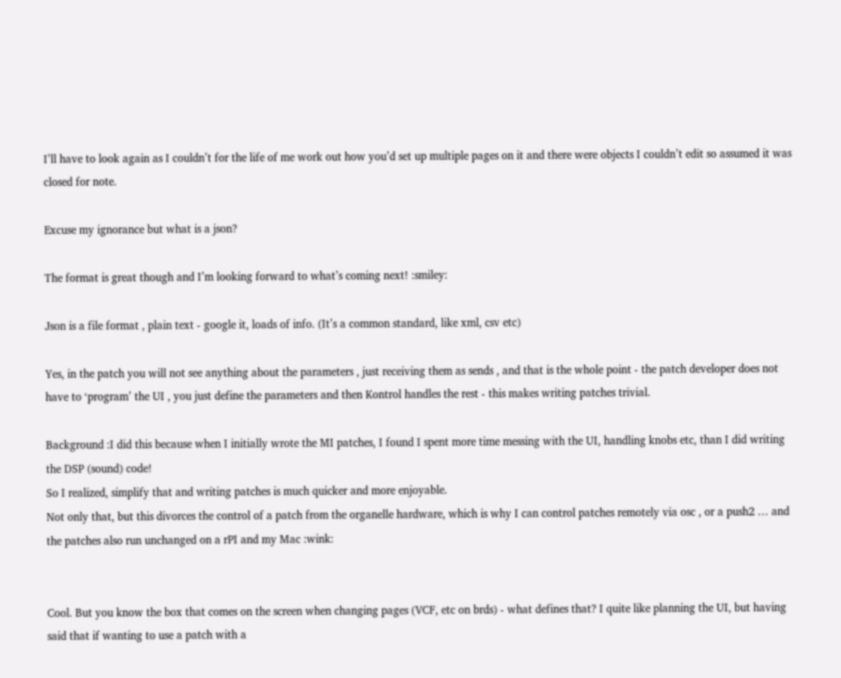I’ll have to look again as I couldn’t for the life of me work out how you’d set up multiple pages on it and there were objects I couldn’t edit so assumed it was closed for note.

Excuse my ignorance but what is a json?

The format is great though and I’m looking forward to what’s coming next! :smiley:

Json is a file format , plain text - google it, loads of info. (It’s a common standard, like xml, csv etc)

Yes, in the patch you will not see anything about the parameters , just receiving them as sends , and that is the whole point - the patch developer does not have to ‘program’ the UI , you just define the parameters and then Kontrol handles the rest - this makes writing patches trivial.

Background :I did this because when I initially wrote the MI patches, I found I spent more time messing with the UI, handling knobs etc, than I did writing the DSP (sound) code!
So I realized, simplify that and writing patches is much quicker and more enjoyable.
Not only that, but this divorces the control of a patch from the organelle hardware, which is why I can control patches remotely via osc , or a push2 … and the patches also run unchanged on a rPI and my Mac :wink:


Cool. But you know the box that comes on the screen when changing pages (VCF, etc on brds) - what defines that? I quite like planning the UI, but having said that if wanting to use a patch with a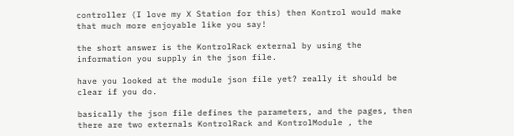controller (I love my X Station for this) then Kontrol would make that much more enjoyable like you say!

the short answer is the KontrolRack external by using the information you supply in the json file.

have you looked at the module json file yet? really it should be clear if you do.

basically the json file defines the parameters, and the pages, then there are two externals KontrolRack and KontrolModule , the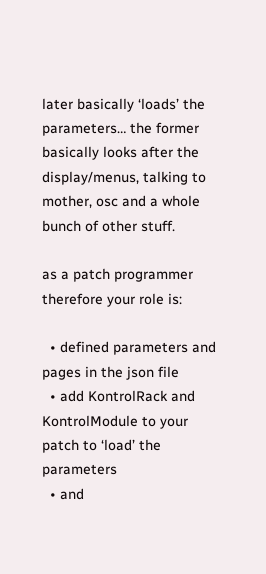later basically ‘loads’ the parameters… the former basically looks after the display/menus, talking to mother, osc and a whole bunch of other stuff.

as a patch programmer therefore your role is:

  • defined parameters and pages in the json file
  • add KontrolRack and KontrolModule to your patch to ‘load’ the parameters
  • and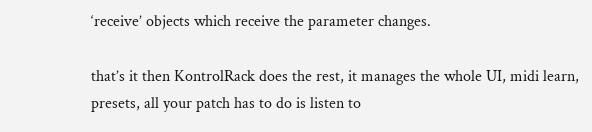‘receive’ objects which receive the parameter changes.

that’s it then KontrolRack does the rest, it manages the whole UI, midi learn, presets, all your patch has to do is listen to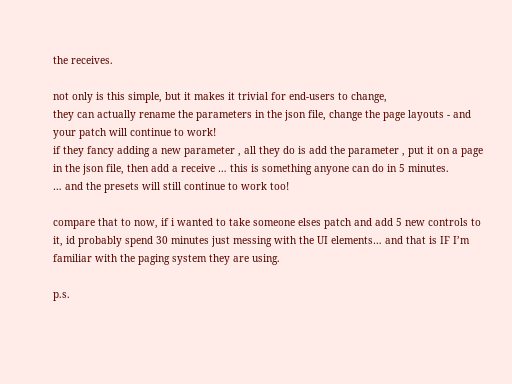the receives.

not only is this simple, but it makes it trivial for end-users to change,
they can actually rename the parameters in the json file, change the page layouts - and your patch will continue to work!
if they fancy adding a new parameter , all they do is add the parameter , put it on a page in the json file, then add a receive … this is something anyone can do in 5 minutes.
… and the presets will still continue to work too!

compare that to now, if i wanted to take someone elses patch and add 5 new controls to it, id probably spend 30 minutes just messing with the UI elements… and that is IF I’m familiar with the paging system they are using.

p.s.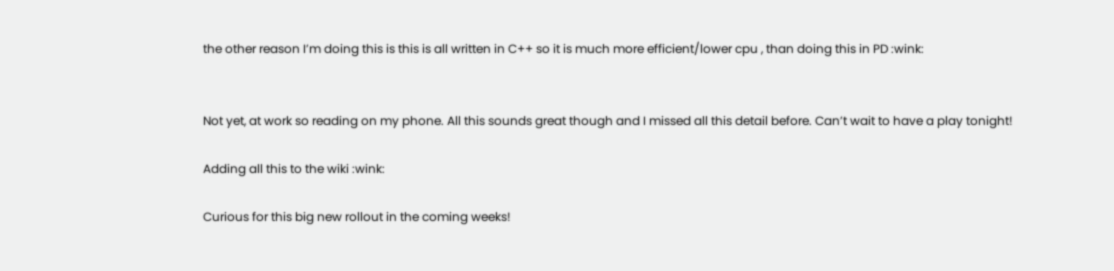the other reason I’m doing this is this is all written in C++ so it is much more efficient/lower cpu , than doing this in PD :wink:


Not yet, at work so reading on my phone. All this sounds great though and I missed all this detail before. Can’t wait to have a play tonight!

Adding all this to the wiki :wink:

Curious for this big new rollout in the coming weeks!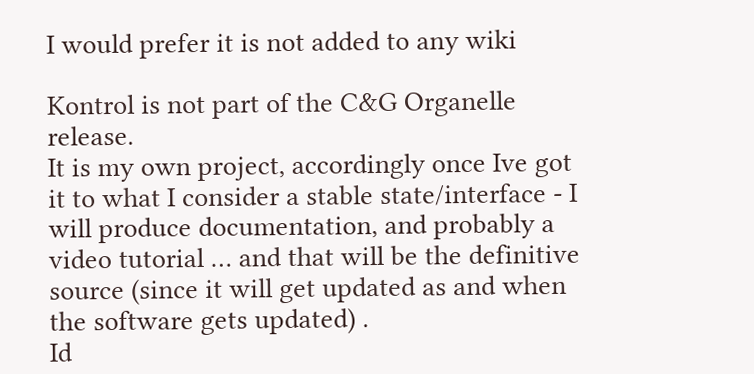I would prefer it is not added to any wiki

Kontrol is not part of the C&G Organelle release.
It is my own project, accordingly once Ive got it to what I consider a stable state/interface - I will produce documentation, and probably a video tutorial … and that will be the definitive source (since it will get updated as and when the software gets updated) .
Id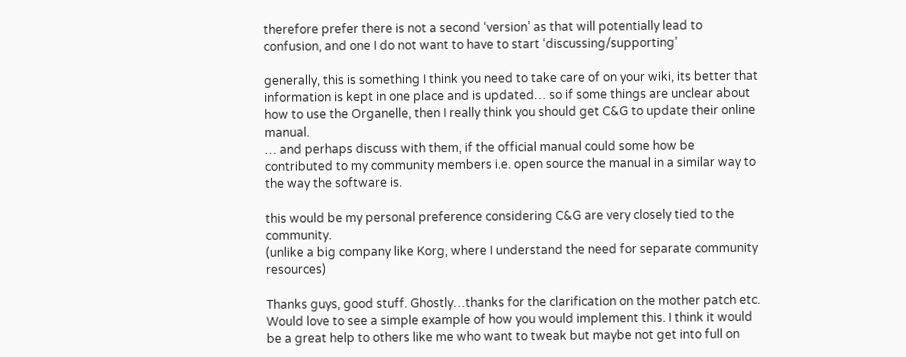therefore prefer there is not a second ‘version’ as that will potentially lead to confusion, and one I do not want to have to start ‘discussing/supporting’

generally, this is something I think you need to take care of on your wiki, its better that information is kept in one place and is updated… so if some things are unclear about how to use the Organelle, then I really think you should get C&G to update their online manual.
… and perhaps discuss with them, if the official manual could some how be contributed to my community members i.e. open source the manual in a similar way to the way the software is.

this would be my personal preference considering C&G are very closely tied to the community.
(unlike a big company like Korg, where I understand the need for separate community resources)

Thanks guys, good stuff. Ghostly…thanks for the clarification on the mother patch etc. Would love to see a simple example of how you would implement this. I think it would be a great help to others like me who want to tweak but maybe not get into full on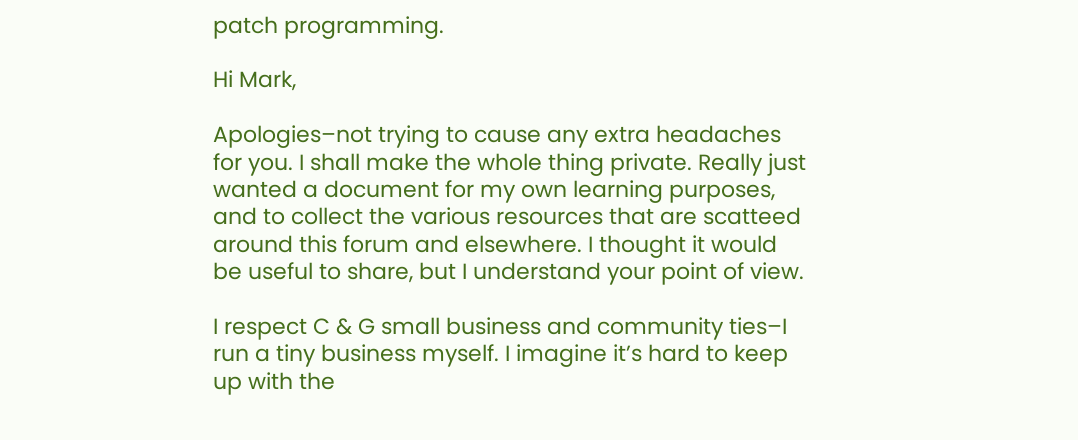patch programming.

Hi Mark,

Apologies–not trying to cause any extra headaches for you. I shall make the whole thing private. Really just wanted a document for my own learning purposes, and to collect the various resources that are scatteed around this forum and elsewhere. I thought it would be useful to share, but I understand your point of view.

I respect C & G small business and community ties–I run a tiny business myself. I imagine it’s hard to keep up with the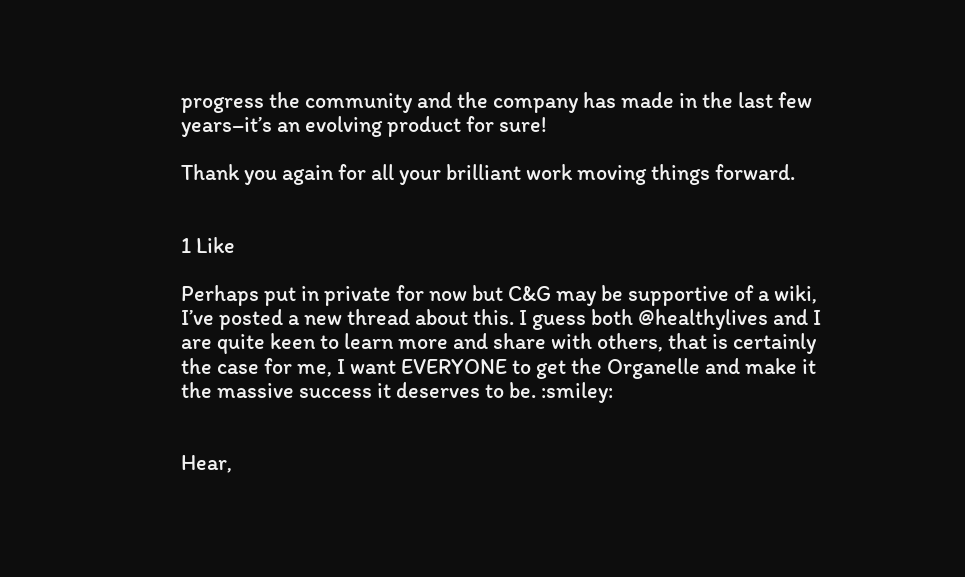progress the community and the company has made in the last few years–it’s an evolving product for sure!

Thank you again for all your brilliant work moving things forward.


1 Like

Perhaps put in private for now but C&G may be supportive of a wiki, I’ve posted a new thread about this. I guess both @healthylives and I are quite keen to learn more and share with others, that is certainly the case for me, I want EVERYONE to get the Organelle and make it the massive success it deserves to be. :smiley:


Hear,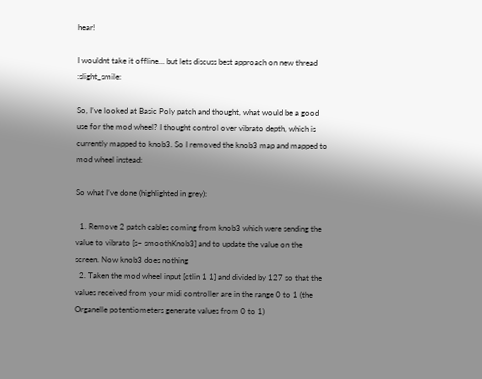hear!

I wouldnt take it offline… but lets discuss best approach on new thread :slight_smile:

So, I’ve looked at Basic Poly patch and thought, what would be a good use for the mod wheel? I thought control over vibrato depth, which is currently mapped to knob3. So I removed the knob3 map and mapped to mod wheel instead:

So what I’ve done (highlighted in grey):

  1. Remove 2 patch cables coming from knob3 which were sending the value to vibrato [s~ smoothKnob3] and to update the value on the screen. Now knob3 does nothing
  2. Taken the mod wheel input [ctlin 1 1] and divided by 127 so that the values received from your midi controller are in the range 0 to 1 (the Organelle potentiometers generate values from 0 to 1)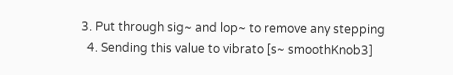3. Put through sig~ and lop~ to remove any stepping
  4. Sending this value to vibrato [s~ smoothKnob3]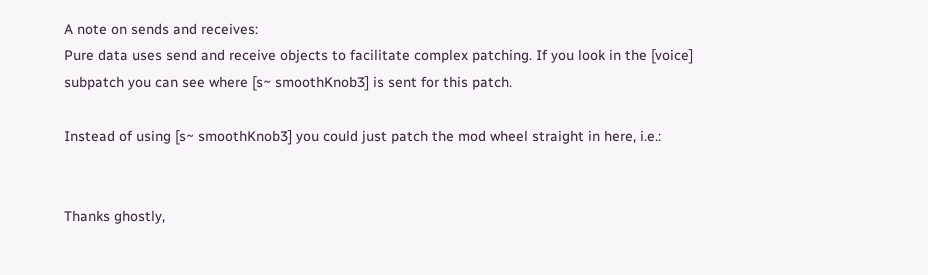A note on sends and receives:
Pure data uses send and receive objects to facilitate complex patching. If you look in the [voice] subpatch you can see where [s~ smoothKnob3] is sent for this patch.

Instead of using [s~ smoothKnob3] you could just patch the mod wheel straight in here, i.e.:


Thanks ghostly,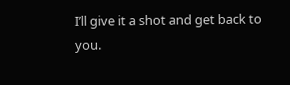I’ll give it a shot and get back to you.